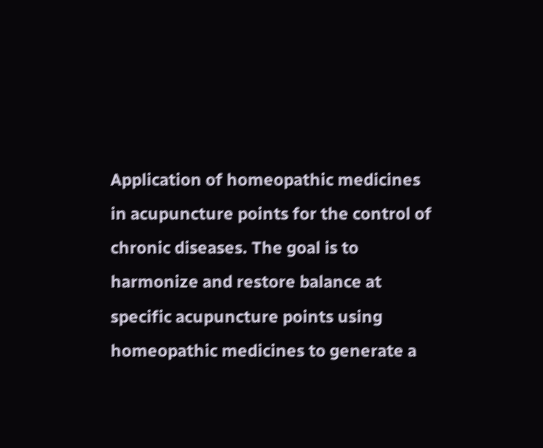Application of homeopathic medicines in acupuncture points for the control of chronic diseases. The goal is to harmonize and restore balance at specific acupuncture points using homeopathic medicines to generate a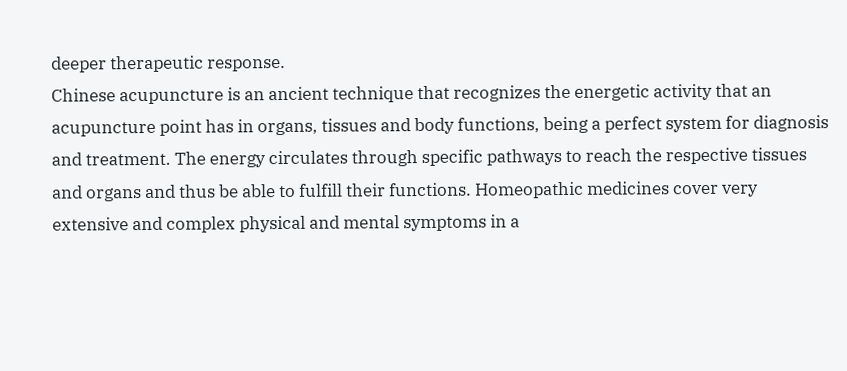deeper therapeutic response.
Chinese acupuncture is an ancient technique that recognizes the energetic activity that an acupuncture point has in organs, tissues and body functions, being a perfect system for diagnosis and treatment. The energy circulates through specific pathways to reach the respective tissues and organs and thus be able to fulfill their functions. Homeopathic medicines cover very extensive and complex physical and mental symptoms in a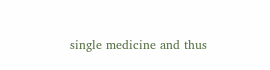single medicine and thus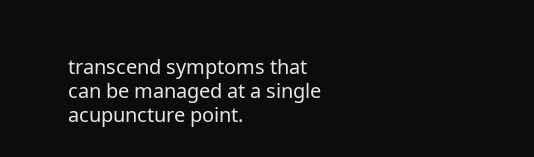transcend symptoms that can be managed at a single acupuncture point.